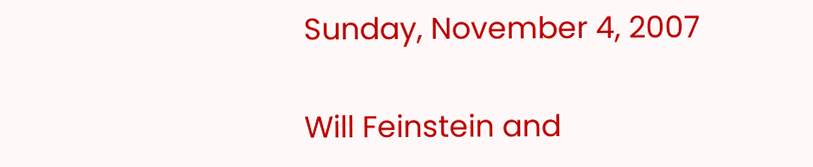Sunday, November 4, 2007

Will Feinstein and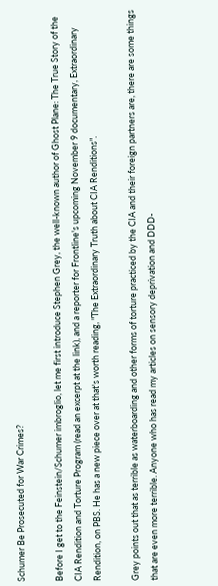Schumer Be Prosecuted for War Crimes?

Before I get to the Feinstein/Schumer imbroglio, let me first introduce Stephen Grey, the well-known author of Ghost Plane: The True Story of the CIA Rendition and Torture Program (read an excerpt at the link), and a reporter for Frontline's upcoming November 9 documentary, Extraordinary Rendition, on PBS. He has a new piece over at that's worth reading, "The Extraordinary Truth about CIA Renditions".

Grey points out that as terrible as waterboarding and other forms of torture practiced by the CIA and their foreign partners are, there are some things that are even more terrible. Anyone who has read my articles on sensory deprivation and DDD-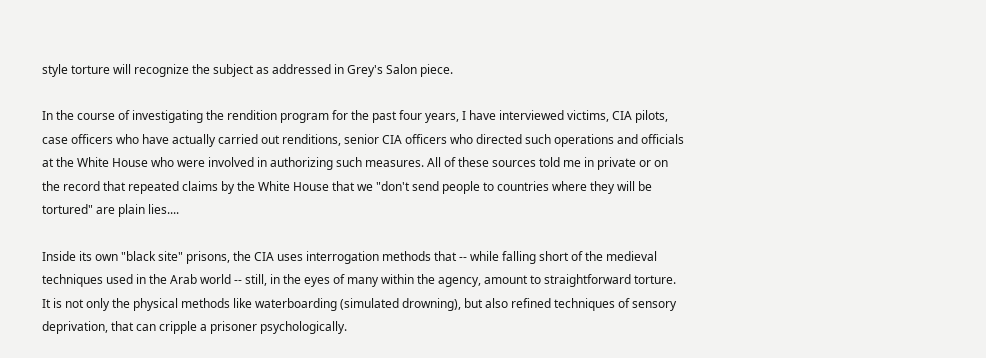style torture will recognize the subject as addressed in Grey's Salon piece.

In the course of investigating the rendition program for the past four years, I have interviewed victims, CIA pilots, case officers who have actually carried out renditions, senior CIA officers who directed such operations and officials at the White House who were involved in authorizing such measures. All of these sources told me in private or on the record that repeated claims by the White House that we "don't send people to countries where they will be tortured" are plain lies....

Inside its own "black site" prisons, the CIA uses interrogation methods that -- while falling short of the medieval techniques used in the Arab world -- still, in the eyes of many within the agency, amount to straightforward torture. It is not only the physical methods like waterboarding (simulated drowning), but also refined techniques of sensory deprivation, that can cripple a prisoner psychologically.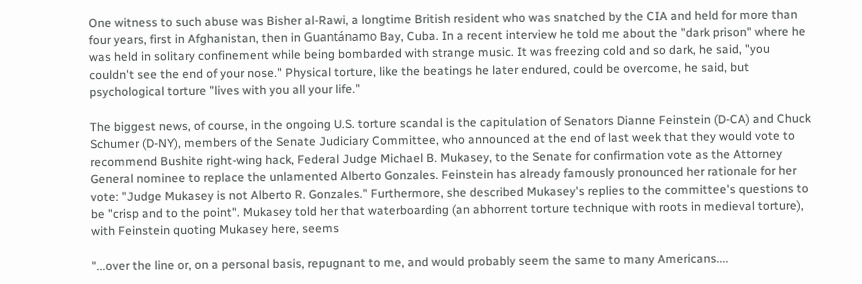One witness to such abuse was Bisher al-Rawi, a longtime British resident who was snatched by the CIA and held for more than four years, first in Afghanistan, then in Guantánamo Bay, Cuba. In a recent interview he told me about the "dark prison" where he was held in solitary confinement while being bombarded with strange music. It was freezing cold and so dark, he said, "you couldn't see the end of your nose." Physical torture, like the beatings he later endured, could be overcome, he said, but psychological torture "lives with you all your life."

The biggest news, of course, in the ongoing U.S. torture scandal is the capitulation of Senators Dianne Feinstein (D-CA) and Chuck Schumer (D-NY), members of the Senate Judiciary Committee, who announced at the end of last week that they would vote to recommend Bushite right-wing hack, Federal Judge Michael B. Mukasey, to the Senate for confirmation vote as the Attorney General nominee to replace the unlamented Alberto Gonzales. Feinstein has already famously pronounced her rationale for her vote: "Judge Mukasey is not Alberto R. Gonzales." Furthermore, she described Mukasey's replies to the committee's questions to be "crisp and to the point". Mukasey told her that waterboarding (an abhorrent torture technique with roots in medieval torture), with Feinstein quoting Mukasey here, seems

"...over the line or, on a personal basis, repugnant to me, and would probably seem the same to many Americans....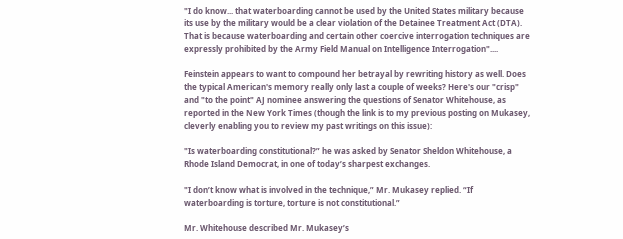"I do know... that waterboarding cannot be used by the United States military because its use by the military would be a clear violation of the Detainee Treatment Act (DTA). That is because waterboarding and certain other coercive interrogation techniques are expressly prohibited by the Army Field Manual on Intelligence Interrogation"....

Feinstein appears to want to compound her betrayal by rewriting history as well. Does the typical American's memory really only last a couple of weeks? Here's our "crisp" and "to the point" AJ nominee answering the questions of Senator Whitehouse, as reported in the New York Times (though the link is to my previous posting on Mukasey, cleverly enabling you to review my past writings on this issue):

"Is waterboarding constitutional?” he was asked by Senator Sheldon Whitehouse, a Rhode Island Democrat, in one of today’s sharpest exchanges.

"I don’t know what is involved in the technique,” Mr. Mukasey replied. “If waterboarding is torture, torture is not constitutional.”

Mr. Whitehouse described Mr. Mukasey’s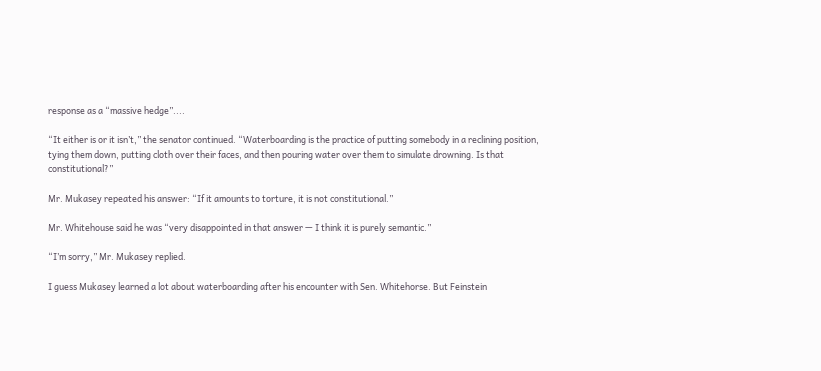response as a “massive hedge”....

“It either is or it isn’t,” the senator continued. “Waterboarding is the practice of putting somebody in a reclining position, tying them down, putting cloth over their faces, and then pouring water over them to simulate drowning. Is that constitutional?”

Mr. Mukasey repeated his answer: “If it amounts to torture, it is not constitutional.”

Mr. Whitehouse said he was “very disappointed in that answer — I think it is purely semantic.”

“I’m sorry,” Mr. Mukasey replied.

I guess Mukasey learned a lot about waterboarding after his encounter with Sen. Whitehorse. But Feinstein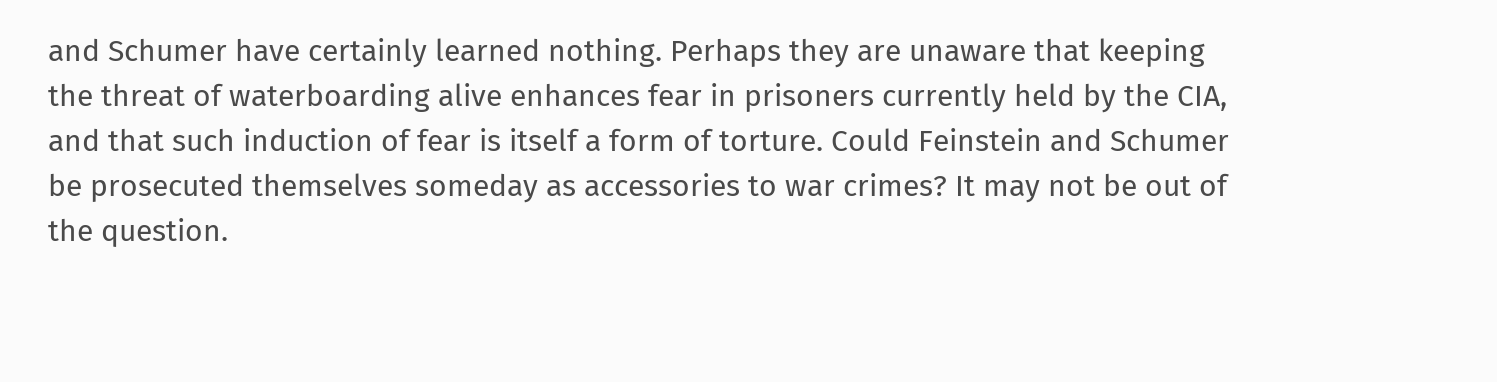and Schumer have certainly learned nothing. Perhaps they are unaware that keeping the threat of waterboarding alive enhances fear in prisoners currently held by the CIA, and that such induction of fear is itself a form of torture. Could Feinstein and Schumer be prosecuted themselves someday as accessories to war crimes? It may not be out of the question.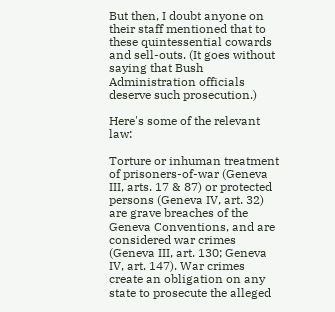But then, I doubt anyone on their staff mentioned that to these quintessential cowards and sell-outs. (It goes without saying that Bush Administration officials deserve such prosecution.)

Here's some of the relevant law:

Torture or inhuman treatment of prisoners-of-war (Geneva III, arts. 17 & 87) or protected persons (Geneva IV, art. 32) are grave breaches of the Geneva Conventions, and are considered war crimes (Geneva III, art. 130; Geneva IV, art. 147). War crimes create an obligation on any state to prosecute the alleged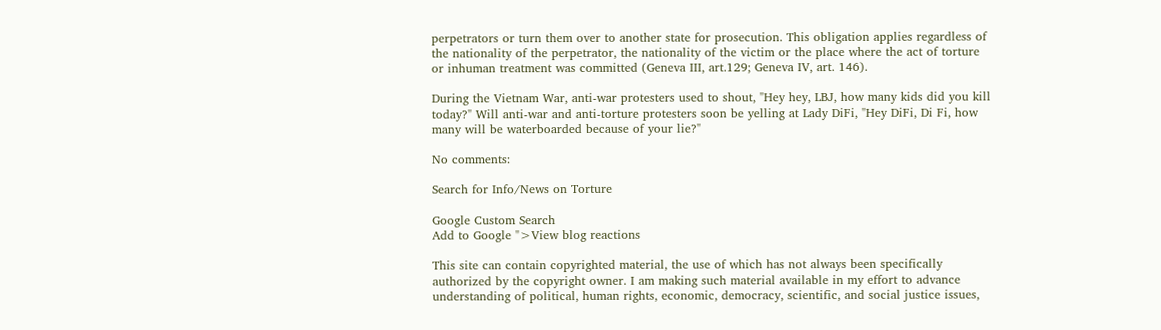perpetrators or turn them over to another state for prosecution. This obligation applies regardless of the nationality of the perpetrator, the nationality of the victim or the place where the act of torture or inhuman treatment was committed (Geneva III, art.129; Geneva IV, art. 146).

During the Vietnam War, anti-war protesters used to shout, "Hey hey, LBJ, how many kids did you kill today?" Will anti-war and anti-torture protesters soon be yelling at Lady DiFi, "Hey DiFi, Di Fi, how many will be waterboarded because of your lie?"

No comments:

Search for Info/News on Torture

Google Custom Search
Add to Google ">View blog reactions

This site can contain copyrighted material, the use of which has not always been specifically authorized by the copyright owner. I am making such material available in my effort to advance understanding of political, human rights, economic, democracy, scientific, and social justice issues,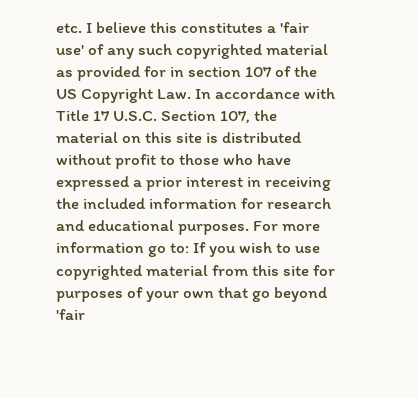etc. I believe this constitutes a 'fair use' of any such copyrighted material as provided for in section 107 of the US Copyright Law. In accordance with Title 17 U.S.C. Section 107, the material on this site is distributed without profit to those who have expressed a prior interest in receiving the included information for research and educational purposes. For more information go to: If you wish to use copyrighted material from this site for purposes of your own that go beyond 'fair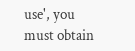use', you must obtain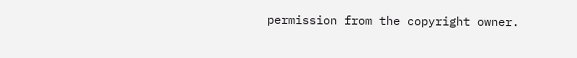permission from the copyright owner.